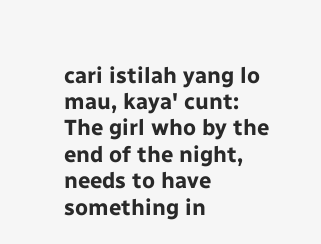cari istilah yang lo mau, kaya' cunt:
The girl who by the end of the night, needs to have something in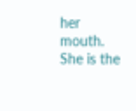her mouth. She is the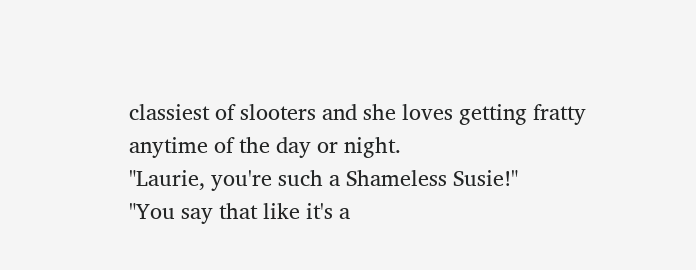classiest of slooters and she loves getting fratty anytime of the day or night.
"Laurie, you're such a Shameless Susie!"
"You say that like it's a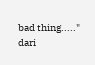bad thing....."
dari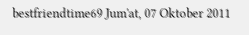bestfriendtime69 Jum'at, 07 Oktober 2011